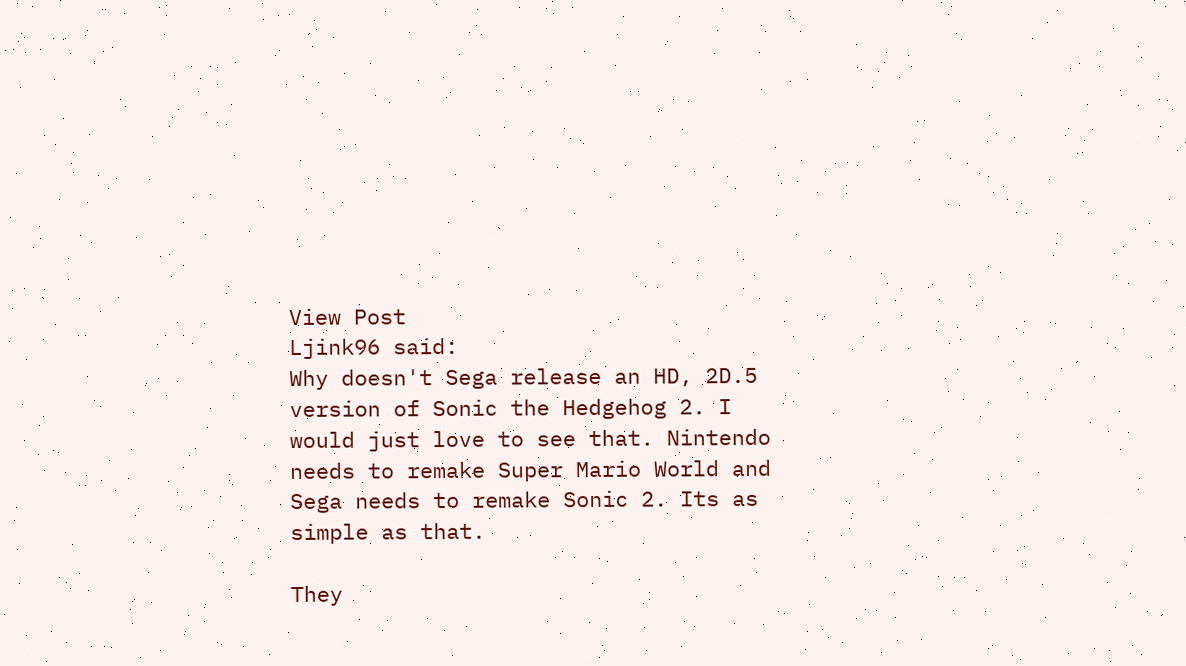View Post
Ljink96 said:
Why doesn't Sega release an HD, 2D.5 version of Sonic the Hedgehog 2. I would just love to see that. Nintendo needs to remake Super Mario World and Sega needs to remake Sonic 2. Its as simple as that.

They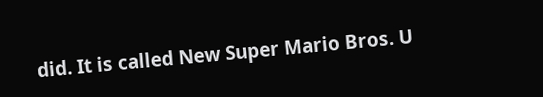did. It is called New Super Mario Bros. U